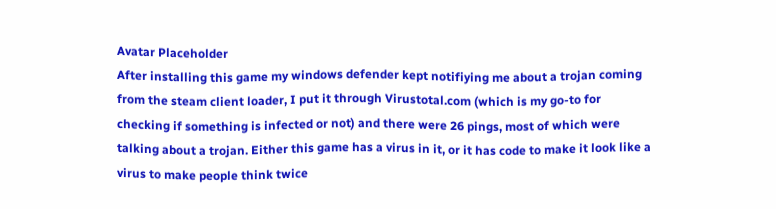Avatar Placeholder
After installing this game my windows defender kept notifiying me about a trojan coming from the steam client loader, I put it through Virustotal.com (which is my go-to for checking if something is infected or not) and there were 26 pings, most of which were talking about a trojan. Either this game has a virus in it, or it has code to make it look like a virus to make people think twice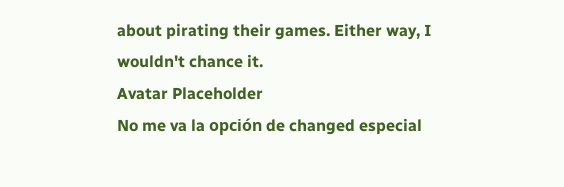about pirating their games. Either way, I wouldn't chance it.
Avatar Placeholder
No me va la opción de changed especial